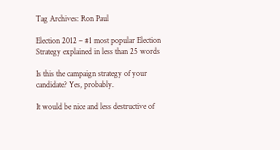Tag Archives: Ron Paul

Election 2012 – #1 most popular Election Strategy explained in less than 25 words

Is this the campaign strategy of your candidate? Yes, probably.

It would be nice and less destructive of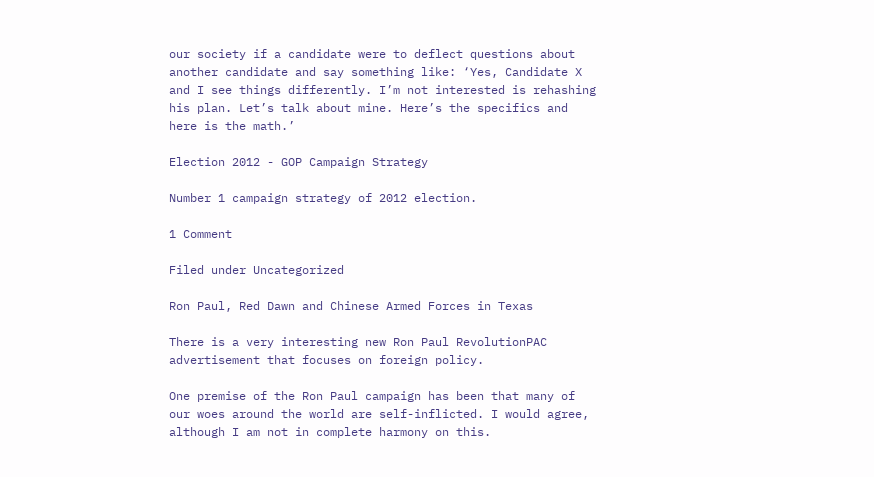our society if a candidate were to deflect questions about another candidate and say something like: ‘Yes, Candidate X and I see things differently. I’m not interested is rehashing his plan. Let’s talk about mine. Here’s the specifics and here is the math.’

Election 2012 - GOP Campaign Strategy

Number 1 campaign strategy of 2012 election.

1 Comment

Filed under Uncategorized

Ron Paul, Red Dawn and Chinese Armed Forces in Texas

There is a very interesting new Ron Paul RevolutionPAC advertisement that focuses on foreign policy.

One premise of the Ron Paul campaign has been that many of our woes around the world are self-inflicted. I would agree, although I am not in complete harmony on this.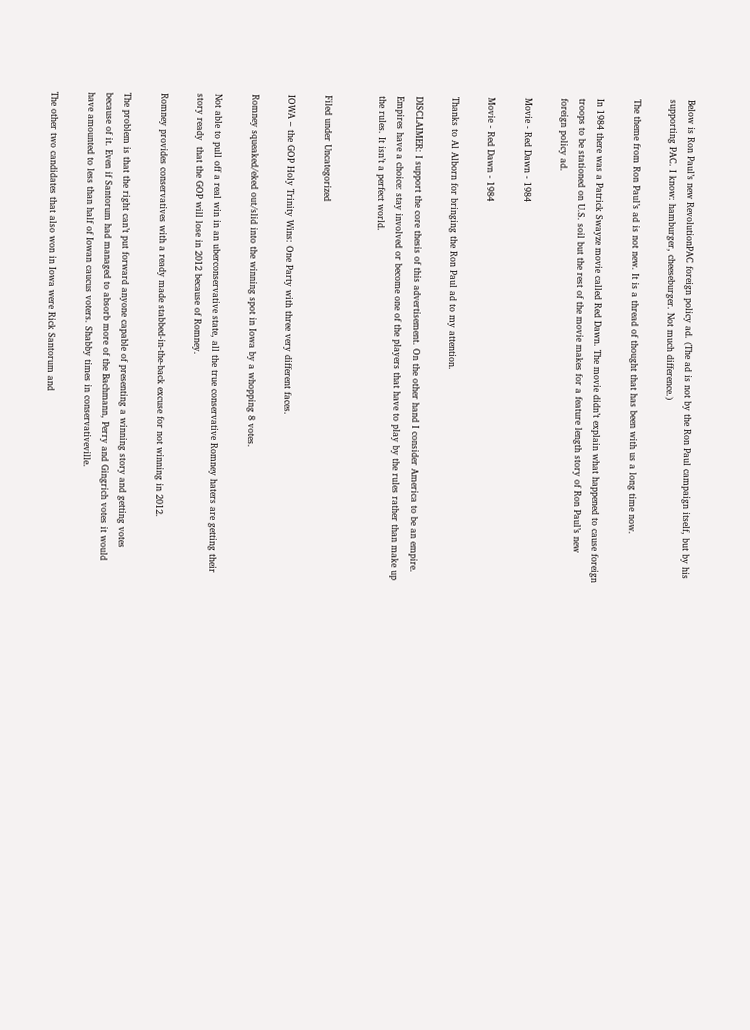Below is Ron Paul’s new RevolutionPAC foreign policy ad. (The ad is not by the Ron Paul campaign itself, but by his supporting PAC. I know: hamburger, cheeseburger. Not much difference.)

The theme from Ron Paul’s ad is not new. It is a thread of thought that has been with us a long time now.

In 1984 there was a Patrick Swayze movie called Red Dawn. The movie didn’t explain what happened to cause foreign troops to be stationed on U.S. soil but the rest of the movie makes for a feature length story of Ron Paul’s new foreign policy ad.

Movie - Red Dawn - 1984

Movie - Red Dawn - 1984

Thanks to Al Alborn for bringing the Ron Paul ad to my attention.

DISCLAIMER: I support the core thesis of this advertisement. On the other hand I consider America to be an empire. Empires have a choice: stay involved or become one of the players that have to play by the rules rather than make up the rules. It isn’t a perfect world.


Filed under Uncategorized

IOWA – the GOP Holy Trinity Wins: One Party with three very different faces.

Romney squeaked/eked out/slid into the winning spot in Iowa by a whopping 8 votes.

Not able to pull off a real win in an uberconservative state, all the true conservative Romney haters are getting their story ready  that the GOP will lose in 2012 because of Romney.

Romney provides conservatives with a ready made stabbed-in-the-back excuse for not winning in 2012.

The problem is that the right can’t put forward anyone capable of presenting a winning story and getting votes because of it. Even if Santorum had managed to absorb more of the Bachmann, Perry and Gingrich votes it would have amounted to less than half of Iowan caucus voters. Shabby times in conservativeville.

The other two candidates that also won in Iowa were Rick Santorum and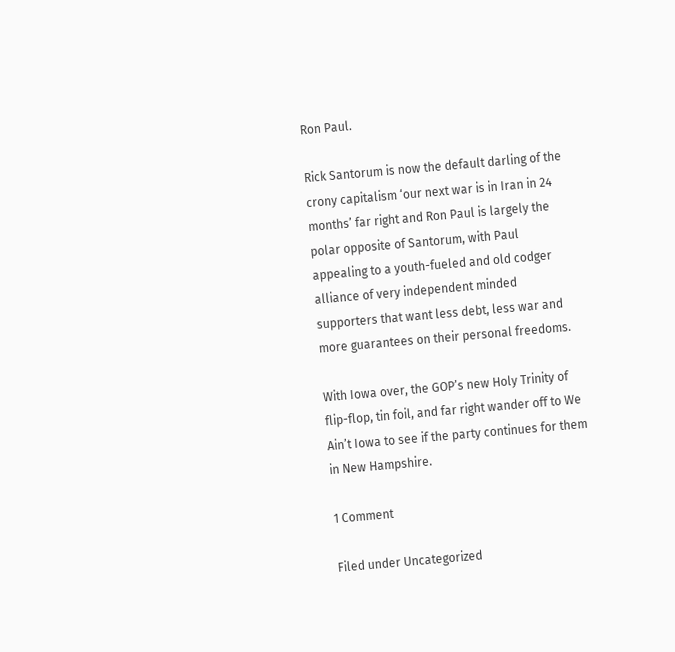Ron Paul.

Rick Santorum is now the default darling of the crony capitalism ‘our next war is in Iran in 24 months’ far right and Ron Paul is largely the polar opposite of Santorum, with Paul appealing to a youth-fueled and old codger alliance of very independent minded supporters that want less debt, less war and more guarantees on their personal freedoms.

With Iowa over, the GOP’s new Holy Trinity of flip-flop, tin foil, and far right wander off to We Ain’t Iowa to see if the party continues for them in New Hampshire.

1 Comment

Filed under Uncategorized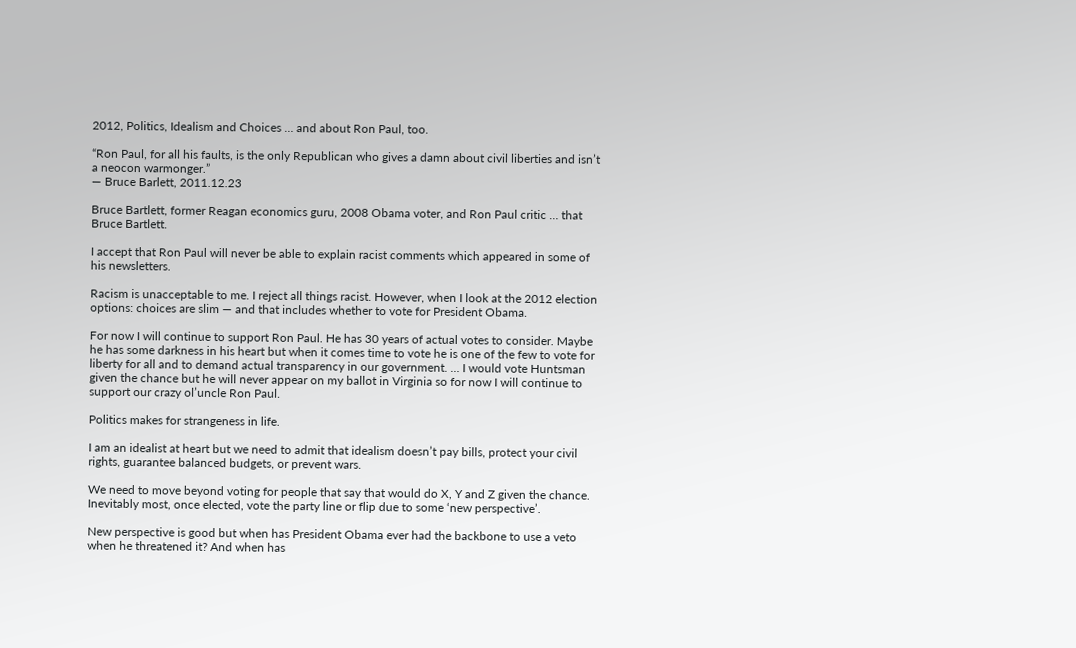2012, Politics, Idealism and Choices … and about Ron Paul, too.

“Ron Paul, for all his faults, is the only Republican who gives a damn about civil liberties and isn’t a neocon warmonger.”
— Bruce Barlett, 2011.12.23

Bruce Bartlett, former Reagan economics guru, 2008 Obama voter, and Ron Paul critic … that Bruce Bartlett.

I accept that Ron Paul will never be able to explain racist comments which appeared in some of his newsletters.

Racism is unacceptable to me. I reject all things racist. However, when I look at the 2012 election options: choices are slim — and that includes whether to vote for President Obama.

For now I will continue to support Ron Paul. He has 30 years of actual votes to consider. Maybe he has some darkness in his heart but when it comes time to vote he is one of the few to vote for liberty for all and to demand actual transparency in our government. … I would vote Huntsman given the chance but he will never appear on my ballot in Virginia so for now I will continue to support our crazy ol’uncle Ron Paul.

Politics makes for strangeness in life.

I am an idealist at heart but we need to admit that idealism doesn’t pay bills, protect your civil rights, guarantee balanced budgets, or prevent wars.

We need to move beyond voting for people that say that would do X, Y and Z given the chance. Inevitably most, once elected, vote the party line or flip due to some ‘new perspective’.

New perspective is good but when has President Obama ever had the backbone to use a veto when he threatened it? And when has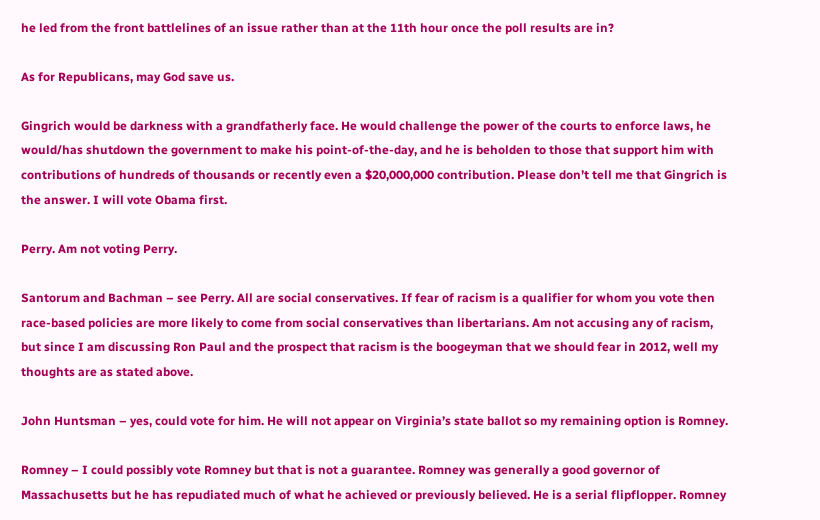he led from the front battlelines of an issue rather than at the 11th hour once the poll results are in?

As for Republicans, may God save us.

Gingrich would be darkness with a grandfatherly face. He would challenge the power of the courts to enforce laws, he would/has shutdown the government to make his point-of-the-day, and he is beholden to those that support him with contributions of hundreds of thousands or recently even a $20,000,000 contribution. Please don’t tell me that Gingrich is the answer. I will vote Obama first.

Perry. Am not voting Perry.

Santorum and Bachman – see Perry. All are social conservatives. If fear of racism is a qualifier for whom you vote then race-based policies are more likely to come from social conservatives than libertarians. Am not accusing any of racism, but since I am discussing Ron Paul and the prospect that racism is the boogeyman that we should fear in 2012, well my thoughts are as stated above.

John Huntsman – yes, could vote for him. He will not appear on Virginia’s state ballot so my remaining option is Romney.

Romney – I could possibly vote Romney but that is not a guarantee. Romney was generally a good governor of Massachusetts but he has repudiated much of what he achieved or previously believed. He is a serial flipflopper. Romney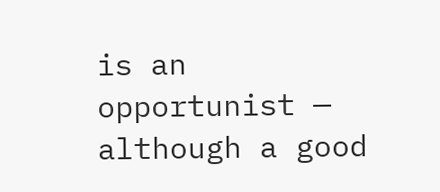is an opportunist — although a good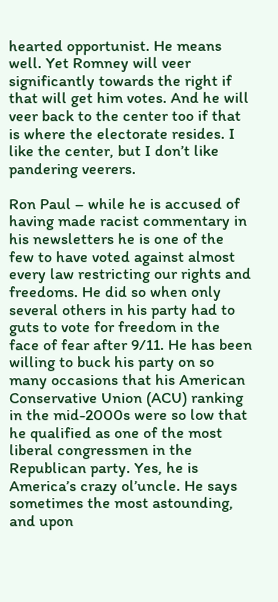hearted opportunist. He means well. Yet Romney will veer significantly towards the right if that will get him votes. And he will veer back to the center too if that is where the electorate resides. I like the center, but I don’t like pandering veerers.

Ron Paul – while he is accused of having made racist commentary in his newsletters he is one of the few to have voted against almost every law restricting our rights and freedoms. He did so when only several others in his party had to guts to vote for freedom in the face of fear after 9/11. He has been willing to buck his party on so many occasions that his American Conservative Union (ACU) ranking in the mid-2000s were so low that he qualified as one of the most liberal congressmen in the Republican party. Yes, he is America’s crazy ol’uncle. He says sometimes the most astounding, and upon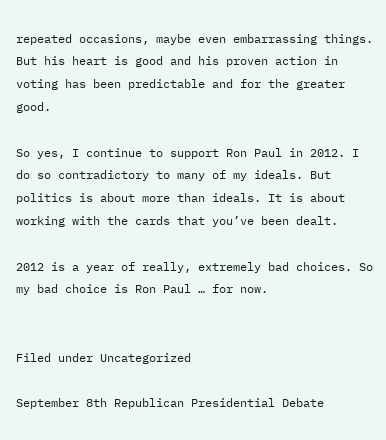repeated occasions, maybe even embarrassing things. But his heart is good and his proven action in voting has been predictable and for the greater good.

So yes, I continue to support Ron Paul in 2012. I do so contradictory to many of my ideals. But politics is about more than ideals. It is about working with the cards that you’ve been dealt.

2012 is a year of really, extremely bad choices. So my bad choice is Ron Paul … for now.


Filed under Uncategorized

September 8th Republican Presidential Debate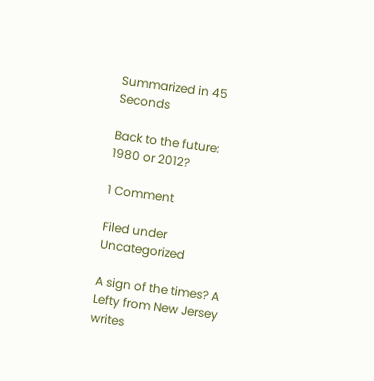Summarized in 45 Seconds

Back to the future: 1980 or 2012?

1 Comment

Filed under Uncategorized

A sign of the times? A Lefty from New Jersey writes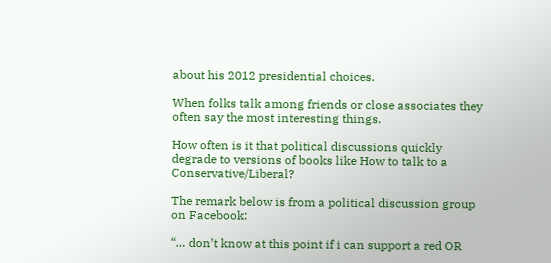about his 2012 presidential choices.

When folks talk among friends or close associates they often say the most interesting things.

How often is it that political discussions quickly degrade to versions of books like How to talk to a Conservative/Liberal?

The remark below is from a political discussion group on Facebook:

“… don’t know at this point if i can support a red OR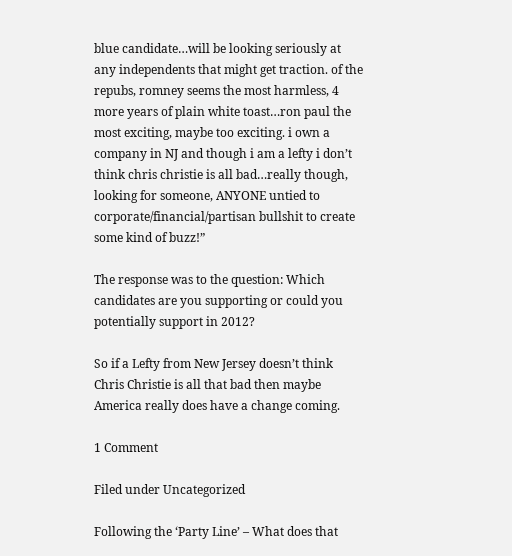blue candidate…will be looking seriously at any independents that might get traction. of the repubs, romney seems the most harmless, 4 more years of plain white toast…ron paul the most exciting, maybe too exciting. i own a company in NJ and though i am a lefty i don’t think chris christie is all bad…really though, looking for someone, ANYONE untied to corporate/financial/partisan bullshit to create some kind of buzz!”

The response was to the question: Which candidates are you supporting or could you potentially support in 2012?

So if a Lefty from New Jersey doesn’t think Chris Christie is all that bad then maybe America really does have a change coming.

1 Comment

Filed under Uncategorized

Following the ‘Party Line’ – What does that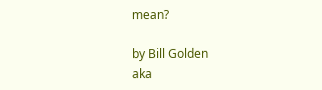mean?

by Bill Golden
aka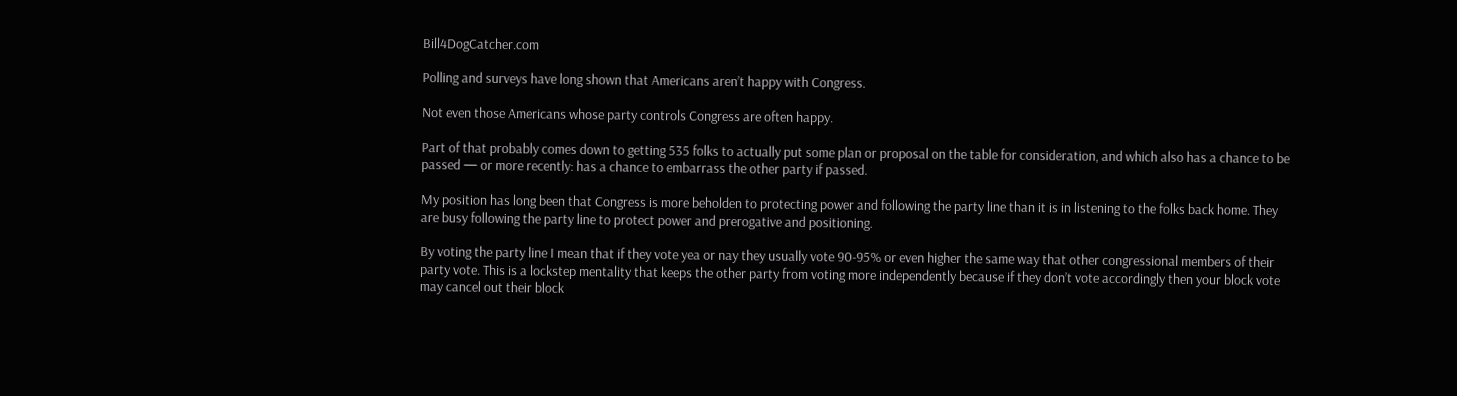Bill4DogCatcher.com

Polling and surveys have long shown that Americans aren’t happy with Congress.

Not even those Americans whose party controls Congress are often happy.

Part of that probably comes down to getting 535 folks to actually put some plan or proposal on the table for consideration, and which also has a chance to be passed — or more recently: has a chance to embarrass the other party if passed.

My position has long been that Congress is more beholden to protecting power and following the party line than it is in listening to the folks back home. They are busy following the party line to protect power and prerogative and positioning.

By voting the party line I mean that if they vote yea or nay they usually vote 90-95% or even higher the same way that other congressional members of their party vote. This is a lockstep mentality that keeps the other party from voting more independently because if they don’t vote accordingly then your block vote may cancel out their block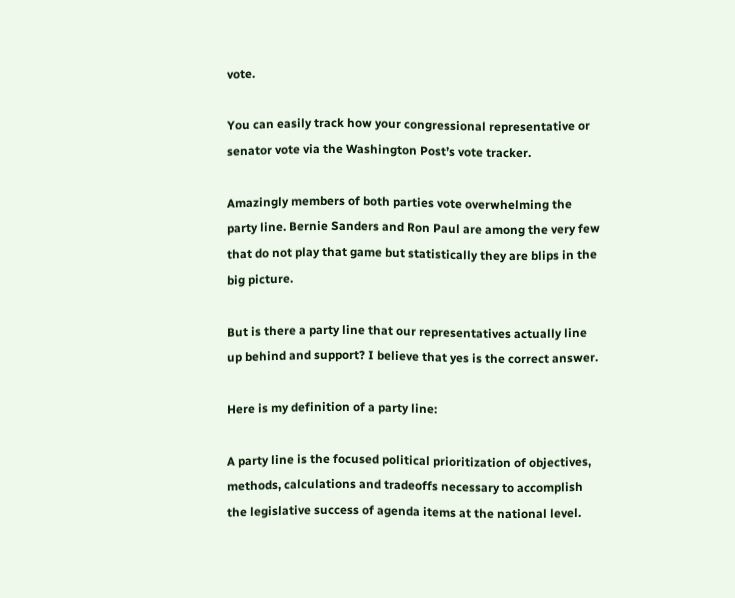vote.

You can easily track how your congressional representative or senator vote via the Washington Post’s vote tracker.

Amazingly members of both parties vote overwhelming the party line. Bernie Sanders and Ron Paul are among the very few that do not play that game but statistically they are blips in the big picture.

But is there a party line that our representatives actually line up behind and support? I believe that yes is the correct answer.

Here is my definition of a party line:

A party line is the focused political prioritization of objectives, methods, calculations and tradeoffs necessary to accomplish the legislative success of agenda items at the national level.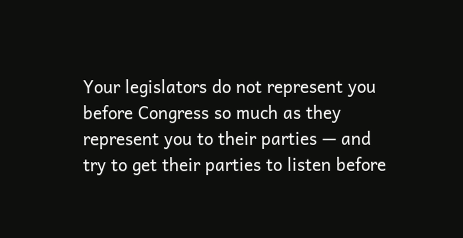Your legislators do not represent you before Congress so much as they represent you to their parties — and try to get their parties to listen before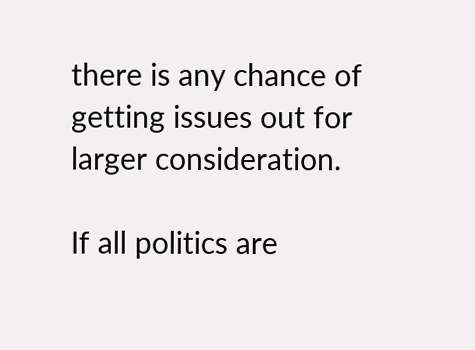there is any chance of getting issues out for larger consideration.

If all politics are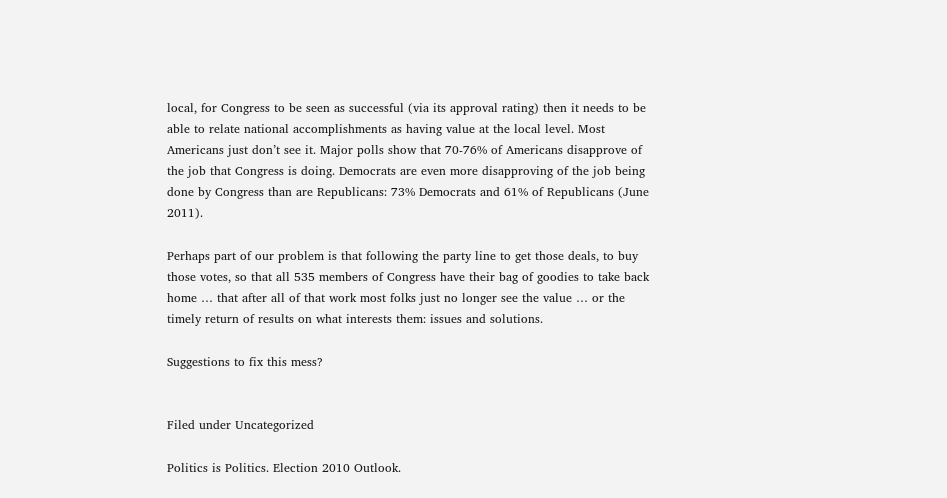local, for Congress to be seen as successful (via its approval rating) then it needs to be able to relate national accomplishments as having value at the local level. Most Americans just don’t see it. Major polls show that 70-76% of Americans disapprove of the job that Congress is doing. Democrats are even more disapproving of the job being done by Congress than are Republicans: 73% Democrats and 61% of Republicans (June 2011).

Perhaps part of our problem is that following the party line to get those deals, to buy those votes, so that all 535 members of Congress have their bag of goodies to take back home … that after all of that work most folks just no longer see the value … or the timely return of results on what interests them: issues and solutions.

Suggestions to fix this mess?


Filed under Uncategorized

Politics is Politics. Election 2010 Outlook.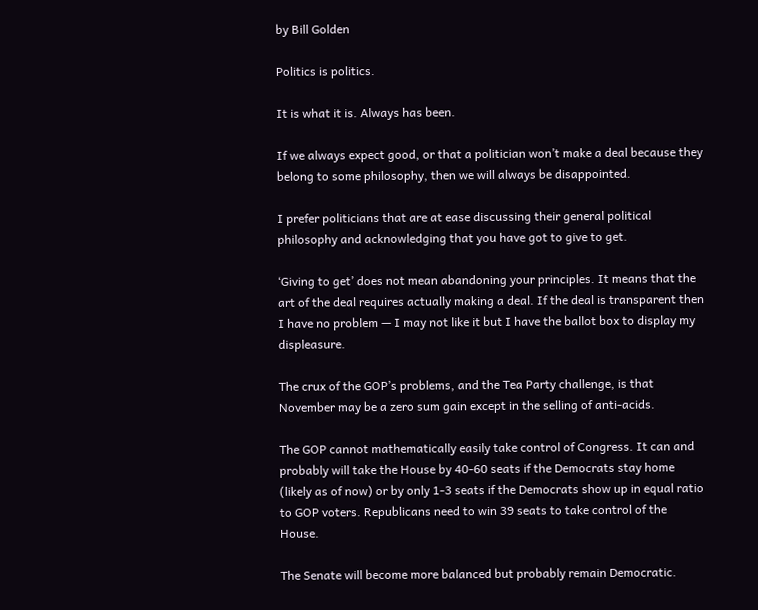by Bill Golden

Politics is politics.

It is what it is. Always has been.

If we always expect good, or that a politician won’t make a deal because they belong to some philosophy, then we will always be disappointed.

I prefer politicians that are at ease discussing their general political philosophy and acknowledging that you have got to give to get.

‘Giving to get’ does not mean abandoning your principles. It means that the art of the deal requires actually making a deal. If the deal is transparent then I have no problem — I may not like it but I have the ballot box to display my displeasure.

The crux of the GOP’s problems, and the Tea Party challenge, is that November may be a zero sum gain except in the selling of anti-acids.

The GOP cannot mathematically easily take control of Congress. It can and probably will take the House by 40-60 seats if the Democrats stay home (likely as of now) or by only 1-3 seats if the Democrats show up in equal ratio to GOP voters. Republicans need to win 39 seats to take control of the House.

The Senate will become more balanced but probably remain Democratic.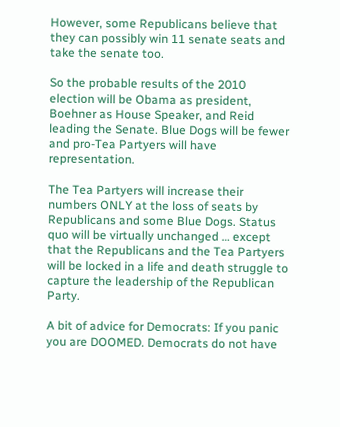However, some Republicans believe that they can possibly win 11 senate seats and take the senate too.

So the probable results of the 2010 election will be Obama as president, Boehner as House Speaker, and Reid leading the Senate. Blue Dogs will be fewer and pro-Tea Partyers will have representation.

The Tea Partyers will increase their numbers ONLY at the loss of seats by Republicans and some Blue Dogs. Status quo will be virtually unchanged … except that the Republicans and the Tea Partyers will be locked in a life and death struggle to capture the leadership of the Republican Party.

A bit of advice for Democrats: If you panic you are DOOMED. Democrats do not have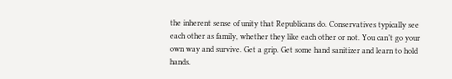the inherent sense of unity that Republicans do. Conservatives typically see each other as family, whether they like each other or not. You can’t go your own way and survive. Get a grip. Get some hand sanitizer and learn to hold hands.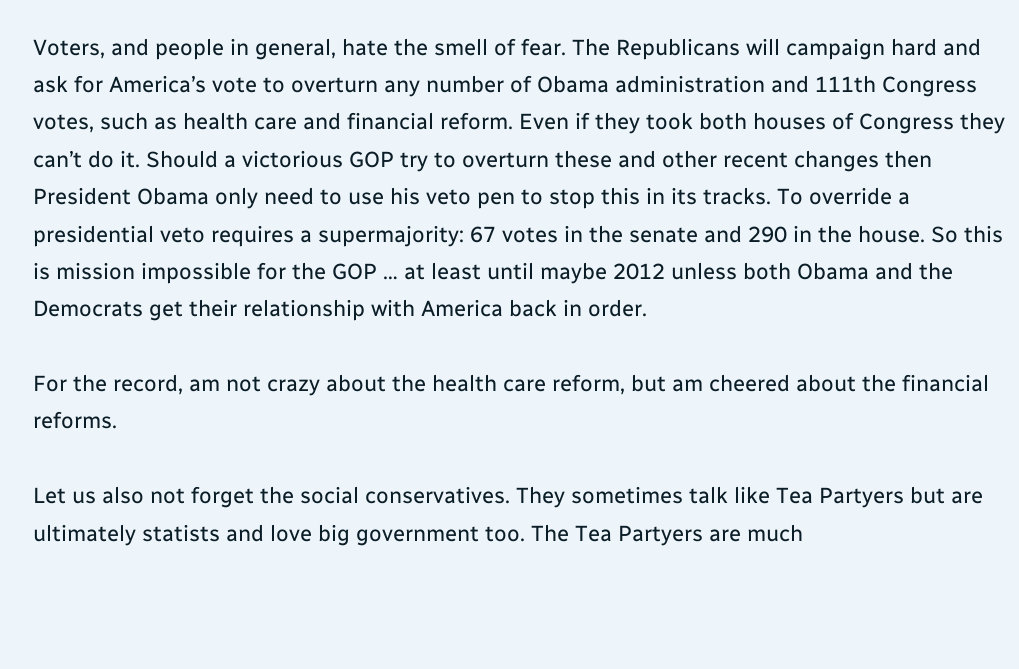Voters, and people in general, hate the smell of fear. The Republicans will campaign hard and ask for America’s vote to overturn any number of Obama administration and 111th Congress votes, such as health care and financial reform. Even if they took both houses of Congress they can’t do it. Should a victorious GOP try to overturn these and other recent changes then President Obama only need to use his veto pen to stop this in its tracks. To override a presidential veto requires a supermajority: 67 votes in the senate and 290 in the house. So this is mission impossible for the GOP … at least until maybe 2012 unless both Obama and the Democrats get their relationship with America back in order.

For the record, am not crazy about the health care reform, but am cheered about the financial reforms.

Let us also not forget the social conservatives. They sometimes talk like Tea Partyers but are ultimately statists and love big government too. The Tea Partyers are much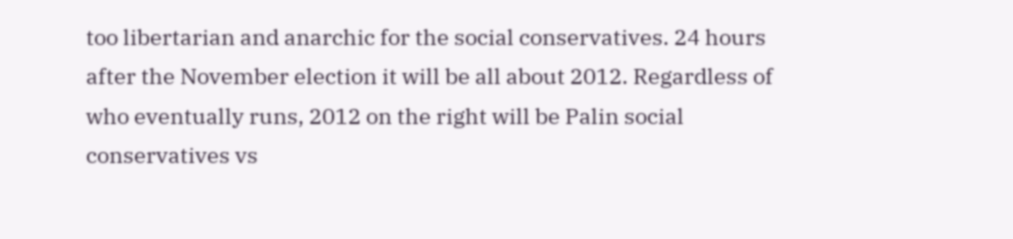too libertarian and anarchic for the social conservatives. 24 hours after the November election it will be all about 2012. Regardless of who eventually runs, 2012 on the right will be Palin social conservatives vs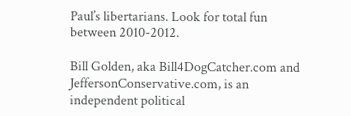Paul’s libertarians. Look for total fun between 2010-2012.

Bill Golden, aka Bill4DogCatcher.com and JeffersonConservative.com, is an independent political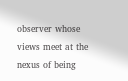observer whose views meet at the nexus of being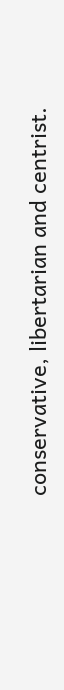conservative, libertarian and centrist.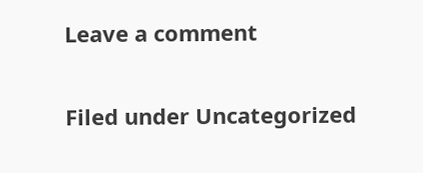Leave a comment

Filed under Uncategorized